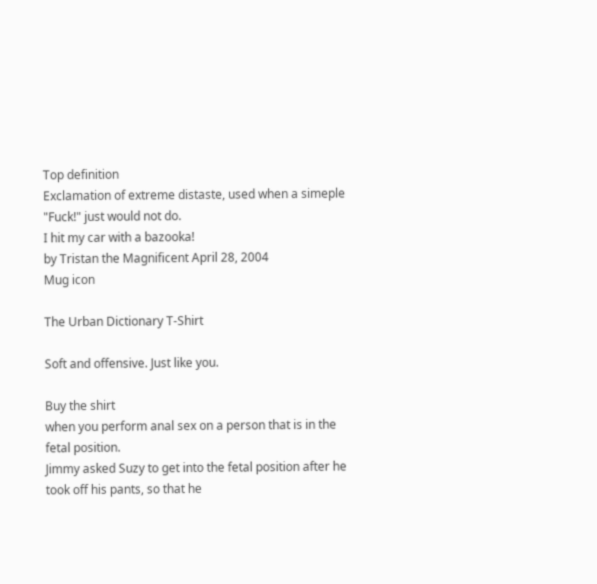Top definition
Exclamation of extreme distaste, used when a simeple "Fuck!" just would not do.
I hit my car with a bazooka!
by Tristan the Magnificent April 28, 2004
Mug icon

The Urban Dictionary T-Shirt

Soft and offensive. Just like you.

Buy the shirt
when you perform anal sex on a person that is in the fetal position.
Jimmy asked Suzy to get into the fetal position after he took off his pants, so that he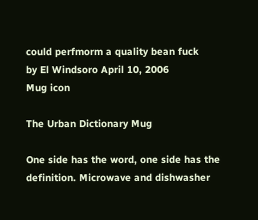could perfmorm a quality bean fuck
by El Windsoro April 10, 2006
Mug icon

The Urban Dictionary Mug

One side has the word, one side has the definition. Microwave and dishwasher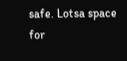safe. Lotsa space for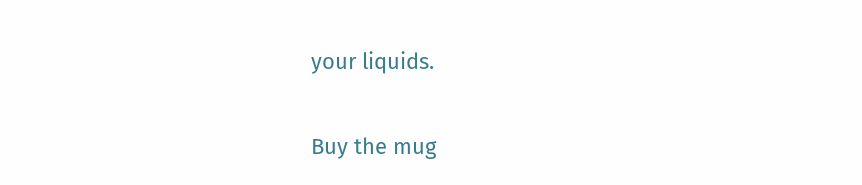your liquids.

Buy the mug